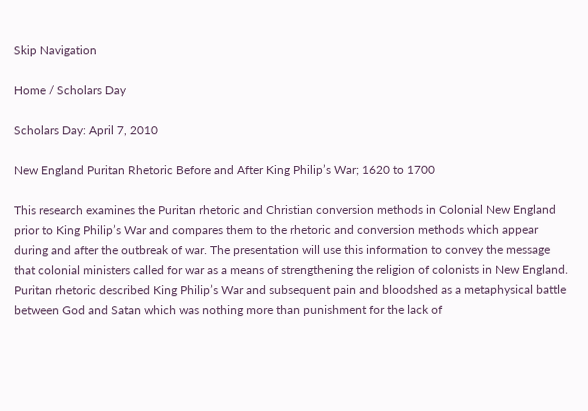Skip Navigation

Home / Scholars Day

Scholars Day: April 7, 2010

New England Puritan Rhetoric Before and After King Philip’s War; 1620 to 1700

This research examines the Puritan rhetoric and Christian conversion methods in Colonial New England prior to King Philip’s War and compares them to the rhetoric and conversion methods which appear during and after the outbreak of war. The presentation will use this information to convey the message that colonial ministers called for war as a means of strengthening the religion of colonists in New England. Puritan rhetoric described King Philip’s War and subsequent pain and bloodshed as a metaphysical battle between God and Satan which was nothing more than punishment for the lack of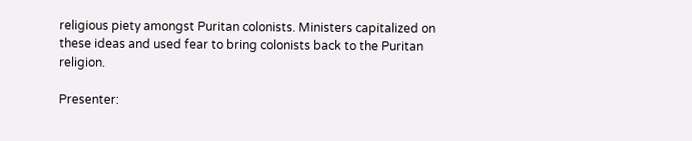religious piety amongst Puritan colonists. Ministers capitalized on these ideas and used fear to bring colonists back to the Puritan religion.

Presenter: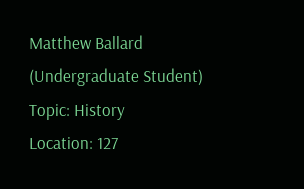Matthew Ballard (Undergraduate Student)
Topic: History
Location: 127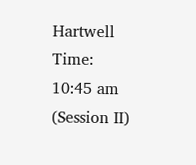Hartwell
Time: 10:45 am (Session II)